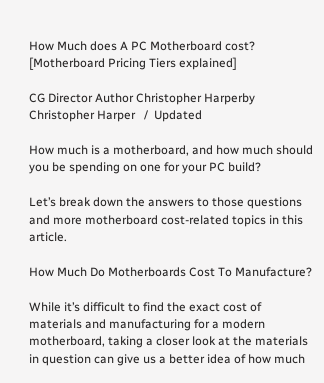How Much does A PC Motherboard cost? [Motherboard Pricing Tiers explained]

CG Director Author Christopher Harperby Christopher Harper   /  Updated

How much is a motherboard, and how much should you be spending on one for your PC build?

Let’s break down the answers to those questions and more motherboard cost-related topics in this article.

How Much Do Motherboards Cost To Manufacture?

While it’s difficult to find the exact cost of materials and manufacturing for a modern motherboard, taking a closer look at the materials in question can give us a better idea of how much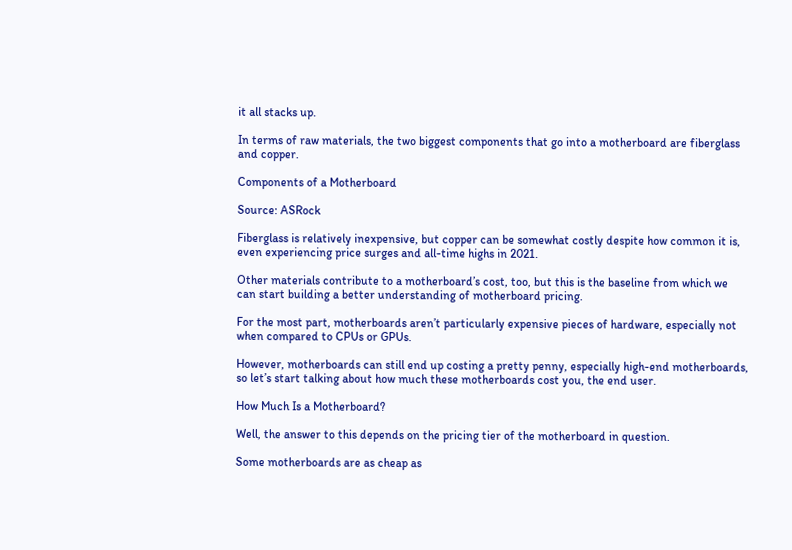it all stacks up.

In terms of raw materials, the two biggest components that go into a motherboard are fiberglass and copper.

Components of a Motherboard

Source: ASRock

Fiberglass is relatively inexpensive, but copper can be somewhat costly despite how common it is, even experiencing price surges and all-time highs in 2021.

Other materials contribute to a motherboard’s cost, too, but this is the baseline from which we can start building a better understanding of motherboard pricing.

For the most part, motherboards aren’t particularly expensive pieces of hardware, especially not when compared to CPUs or GPUs.

However, motherboards can still end up costing a pretty penny, especially high-end motherboards, so let’s start talking about how much these motherboards cost you, the end user.

How Much Is a Motherboard?

Well, the answer to this depends on the pricing tier of the motherboard in question.

Some motherboards are as cheap as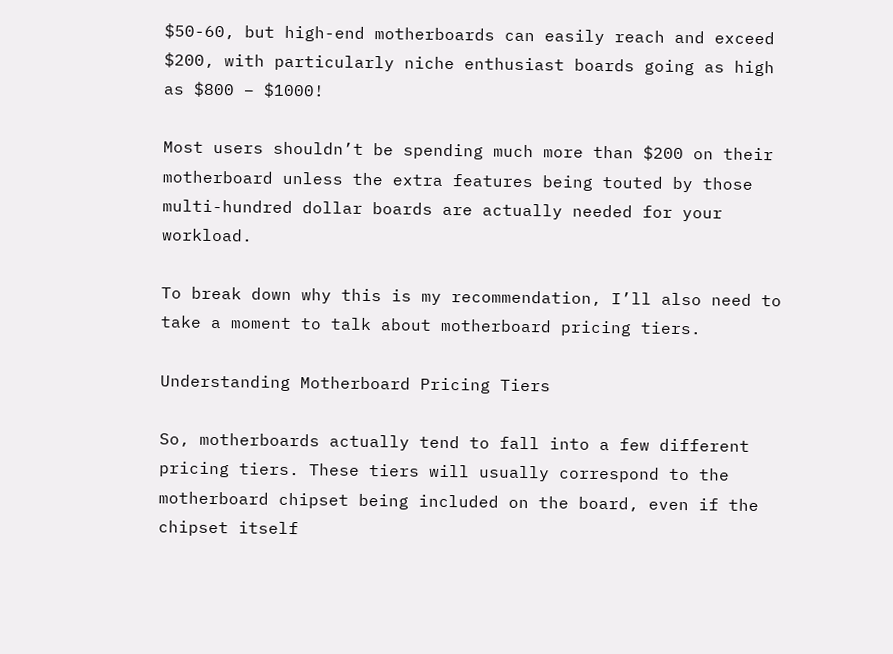$50-60, but high-end motherboards can easily reach and exceed $200, with particularly niche enthusiast boards going as high as $800 – $1000!

Most users shouldn’t be spending much more than $200 on their motherboard unless the extra features being touted by those multi-hundred dollar boards are actually needed for your workload.

To break down why this is my recommendation, I’ll also need to take a moment to talk about motherboard pricing tiers.

Understanding Motherboard Pricing Tiers

So, motherboards actually tend to fall into a few different pricing tiers. These tiers will usually correspond to the motherboard chipset being included on the board, even if the chipset itself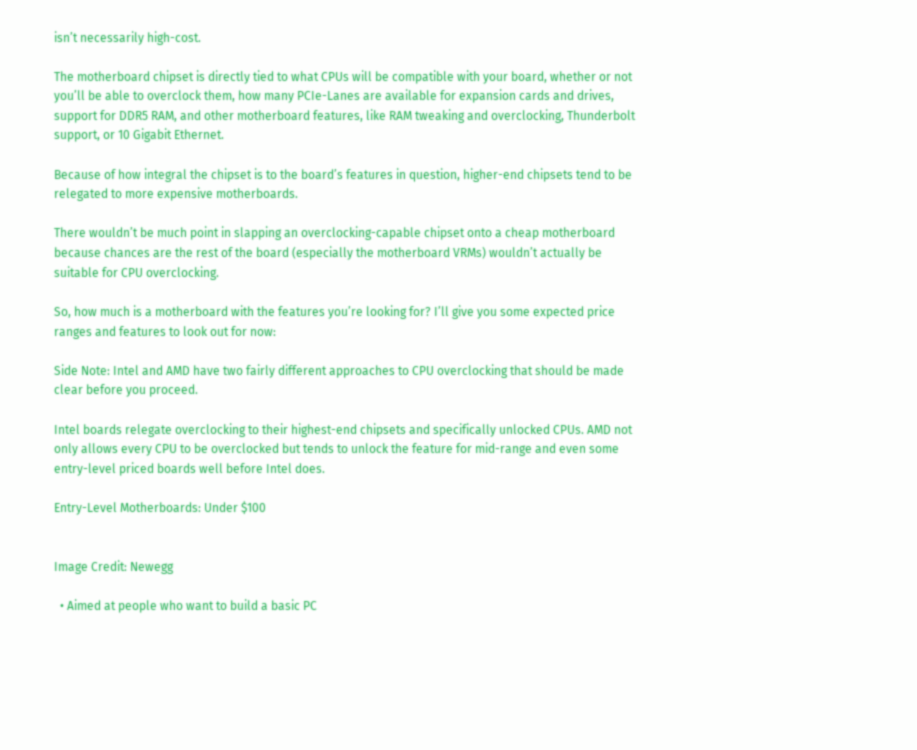isn’t necessarily high-cost.

The motherboard chipset is directly tied to what CPUs will be compatible with your board, whether or not you’ll be able to overclock them, how many PCIe-Lanes are available for expansion cards and drives, support for DDR5 RAM, and other motherboard features, like RAM tweaking and overclocking, Thunderbolt support, or 10 Gigabit Ethernet.

Because of how integral the chipset is to the board’s features in question, higher-end chipsets tend to be relegated to more expensive motherboards.

There wouldn’t be much point in slapping an overclocking-capable chipset onto a cheap motherboard because chances are the rest of the board (especially the motherboard VRMs) wouldn’t actually be suitable for CPU overclocking.

So, how much is a motherboard with the features you’re looking for? I’ll give you some expected price ranges and features to look out for now:

Side Note: Intel and AMD have two fairly different approaches to CPU overclocking that should be made clear before you proceed.

Intel boards relegate overclocking to their highest-end chipsets and specifically unlocked CPUs. AMD not only allows every CPU to be overclocked but tends to unlock the feature for mid-range and even some entry-level priced boards well before Intel does.

Entry-Level Motherboards: Under $100


Image Credit: Newegg

  • Aimed at people who want to build a basic PC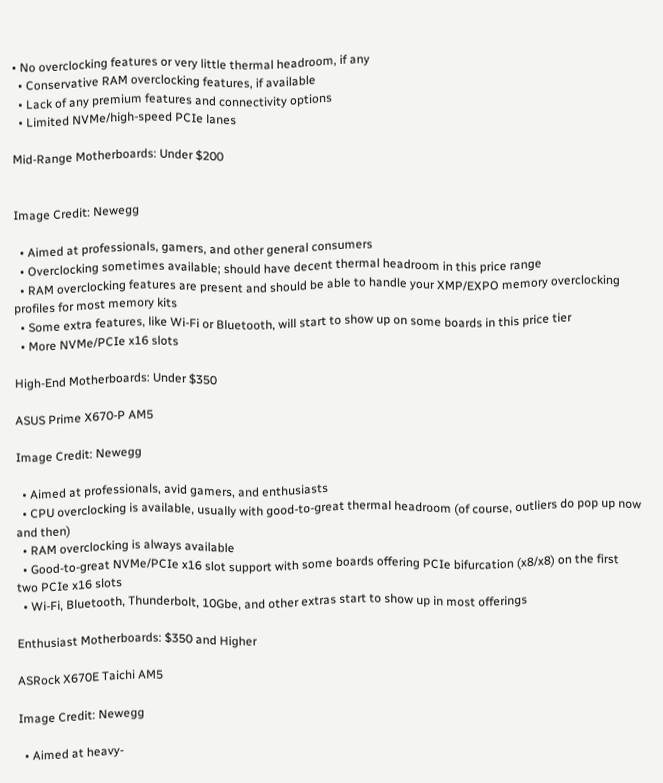• No overclocking features or very little thermal headroom, if any
  • Conservative RAM overclocking features, if available
  • Lack of any premium features and connectivity options
  • Limited NVMe/high-speed PCIe lanes

Mid-Range Motherboards: Under $200


Image Credit: Newegg

  • Aimed at professionals, gamers, and other general consumers
  • Overclocking sometimes available; should have decent thermal headroom in this price range
  • RAM overclocking features are present and should be able to handle your XMP/EXPO memory overclocking profiles for most memory kits
  • Some extra features, like Wi-Fi or Bluetooth, will start to show up on some boards in this price tier
  • More NVMe/PCIe x16 slots

High-End Motherboards: Under $350

ASUS Prime X670-P AM5

Image Credit: Newegg

  • Aimed at professionals, avid gamers, and enthusiasts
  • CPU overclocking is available, usually with good-to-great thermal headroom (of course, outliers do pop up now and then)
  • RAM overclocking is always available
  • Good-to-great NVMe/PCIe x16 slot support with some boards offering PCIe bifurcation (x8/x8) on the first two PCIe x16 slots
  • Wi-Fi, Bluetooth, Thunderbolt, 10Gbe, and other extras start to show up in most offerings

Enthusiast Motherboards: $350 and Higher

ASRock X670E Taichi AM5

Image Credit: Newegg

  • Aimed at heavy-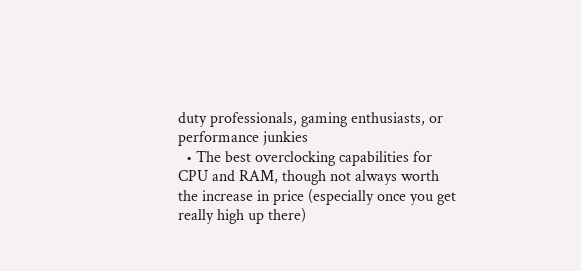duty professionals, gaming enthusiasts, or performance junkies
  • The best overclocking capabilities for CPU and RAM, though not always worth the increase in price (especially once you get really high up there)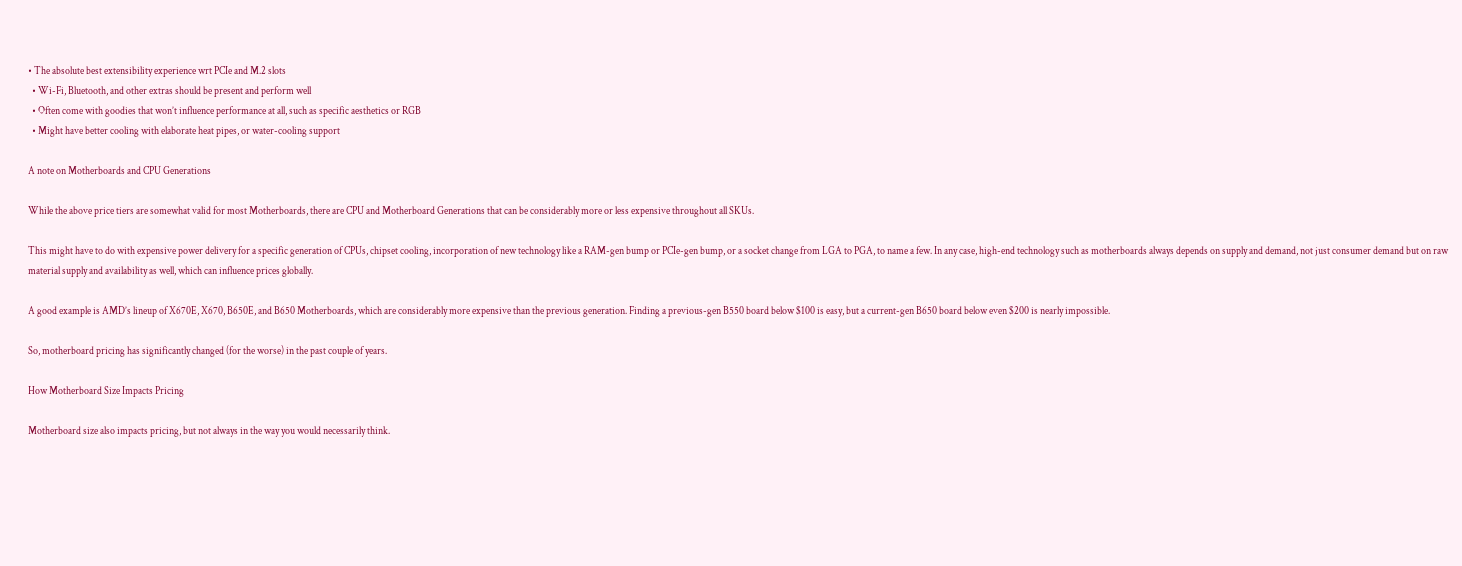• The absolute best extensibility experience wrt PCIe and M.2 slots
  • Wi-Fi, Bluetooth, and other extras should be present and perform well
  • Often come with goodies that won’t influence performance at all, such as specific aesthetics or RGB
  • Might have better cooling with elaborate heat pipes, or water-cooling support

A note on Motherboards and CPU Generations

While the above price tiers are somewhat valid for most Motherboards, there are CPU and Motherboard Generations that can be considerably more or less expensive throughout all SKUs.

This might have to do with expensive power delivery for a specific generation of CPUs, chipset cooling, incorporation of new technology like a RAM-gen bump or PCIe-gen bump, or a socket change from LGA to PGA, to name a few. In any case, high-end technology such as motherboards always depends on supply and demand, not just consumer demand but on raw material supply and availability as well, which can influence prices globally.

A good example is AMD’s lineup of X670E, X670, B650E, and B650 Motherboards, which are considerably more expensive than the previous generation. Finding a previous-gen B550 board below $100 is easy, but a current-gen B650 board below even $200 is nearly impossible.

So, motherboard pricing has significantly changed (for the worse) in the past couple of years.

How Motherboard Size Impacts Pricing

Motherboard size also impacts pricing, but not always in the way you would necessarily think.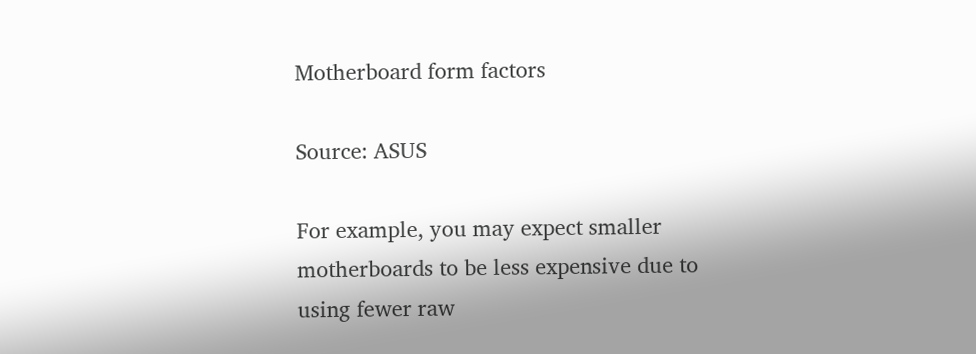Motherboard form factors

Source: ASUS

For example, you may expect smaller motherboards to be less expensive due to using fewer raw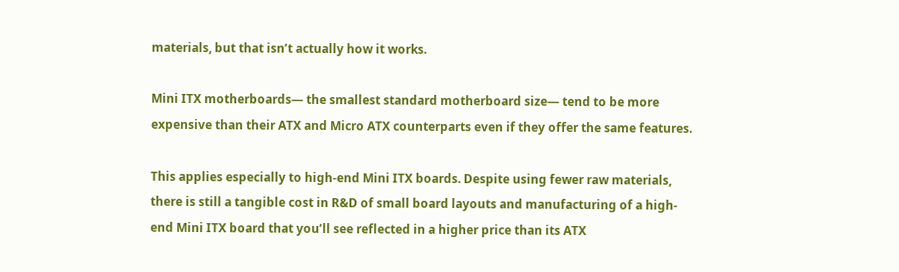materials, but that isn’t actually how it works.

Mini ITX motherboards— the smallest standard motherboard size— tend to be more expensive than their ATX and Micro ATX counterparts even if they offer the same features.

This applies especially to high-end Mini ITX boards. Despite using fewer raw materials, there is still a tangible cost in R&D of small board layouts and manufacturing of a high-end Mini ITX board that you’ll see reflected in a higher price than its ATX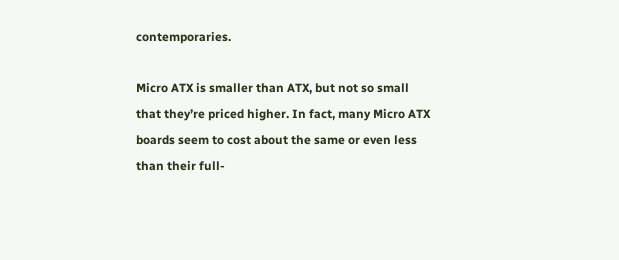contemporaries.

Micro ATX is smaller than ATX, but not so small that they’re priced higher. In fact, many Micro ATX boards seem to cost about the same or even less than their full-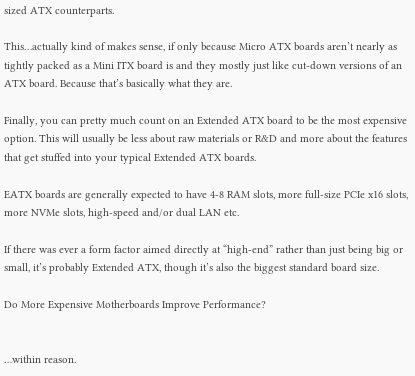sized ATX counterparts.

This…actually kind of makes sense, if only because Micro ATX boards aren’t nearly as tightly packed as a Mini ITX board is and they mostly just like cut-down versions of an ATX board. Because that’s basically what they are.

Finally, you can pretty much count on an Extended ATX board to be the most expensive option. This will usually be less about raw materials or R&D and more about the features that get stuffed into your typical Extended ATX boards.

EATX boards are generally expected to have 4-8 RAM slots, more full-size PCIe x16 slots, more NVMe slots, high-speed and/or dual LAN etc.

If there was ever a form factor aimed directly at “high-end” rather than just being big or small, it’s probably Extended ATX, though it’s also the biggest standard board size.

Do More Expensive Motherboards Improve Performance?


…within reason.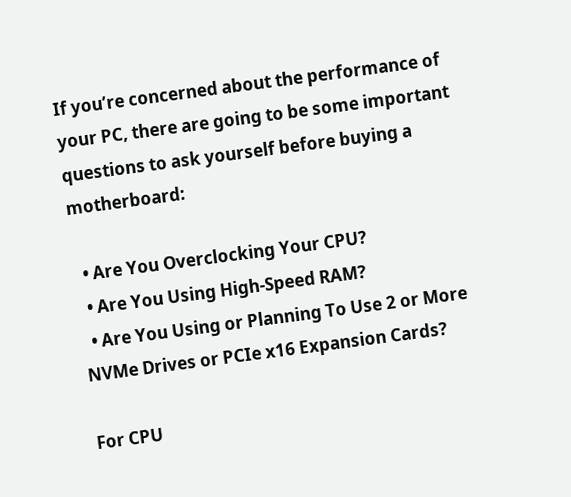If you’re concerned about the performance of your PC, there are going to be some important questions to ask yourself before buying a motherboard:

  • Are You Overclocking Your CPU?
  • Are You Using High-Speed RAM?
  • Are You Using or Planning To Use 2 or More NVMe Drives or PCIe x16 Expansion Cards?

For CPU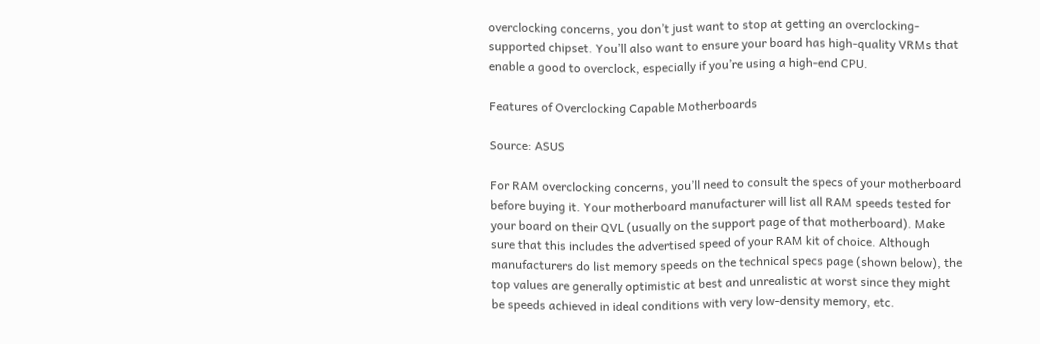overclocking concerns, you don’t just want to stop at getting an overclocking-supported chipset. You’ll also want to ensure your board has high-quality VRMs that enable a good to overclock, especially if you’re using a high-end CPU.

Features of Overclocking Capable Motherboards

Source: ASUS

For RAM overclocking concerns, you’ll need to consult the specs of your motherboard before buying it. Your motherboard manufacturer will list all RAM speeds tested for your board on their QVL (usually on the support page of that motherboard). Make sure that this includes the advertised speed of your RAM kit of choice. Although manufacturers do list memory speeds on the technical specs page (shown below), the top values are generally optimistic at best and unrealistic at worst since they might be speeds achieved in ideal conditions with very low-density memory, etc.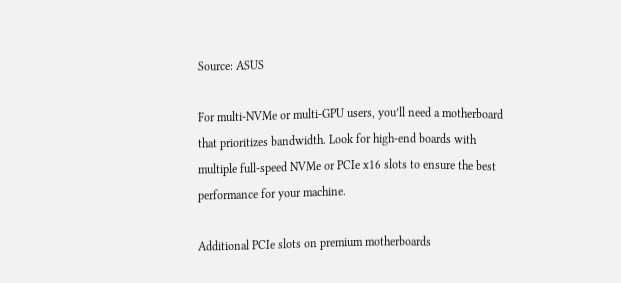Source: ASUS

For multi-NVMe or multi-GPU users, you’ll need a motherboard that prioritizes bandwidth. Look for high-end boards with multiple full-speed NVMe or PCIe x16 slots to ensure the best performance for your machine.

Additional PCIe slots on premium motherboards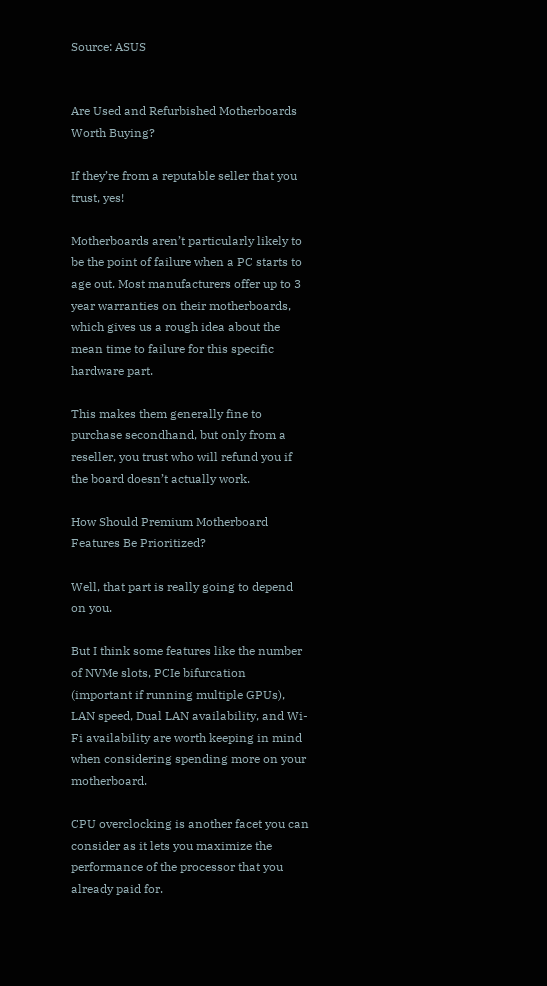Source: ASUS


Are Used and Refurbished Motherboards Worth Buying?

If they’re from a reputable seller that you trust, yes!

Motherboards aren’t particularly likely to be the point of failure when a PC starts to age out. Most manufacturers offer up to 3 year warranties on their motherboards, which gives us a rough idea about the mean time to failure for this specific hardware part.

This makes them generally fine to purchase secondhand, but only from a reseller, you trust who will refund you if the board doesn’t actually work.

How Should Premium Motherboard Features Be Prioritized?

Well, that part is really going to depend on you.

But I think some features like the number of NVMe slots, PCIe bifurcation (important if running multiple GPUs), LAN speed, Dual LAN availability, and Wi-Fi availability are worth keeping in mind when considering spending more on your motherboard.

CPU overclocking is another facet you can consider as it lets you maximize the performance of the processor that you already paid for.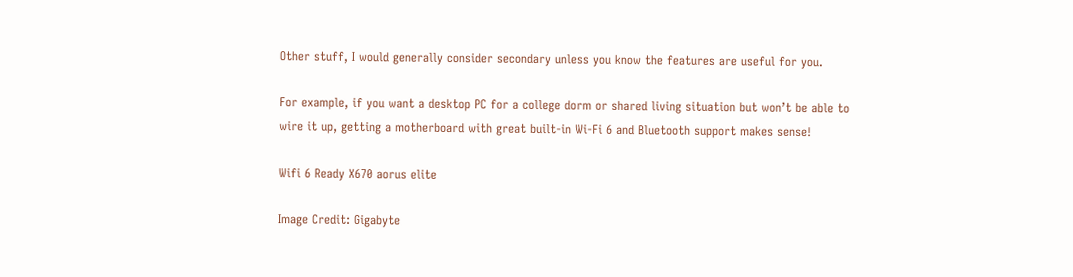Other stuff, I would generally consider secondary unless you know the features are useful for you.

For example, if you want a desktop PC for a college dorm or shared living situation but won’t be able to wire it up, getting a motherboard with great built-in Wi-Fi 6 and Bluetooth support makes sense!

Wifi 6 Ready X670 aorus elite

Image Credit: Gigabyte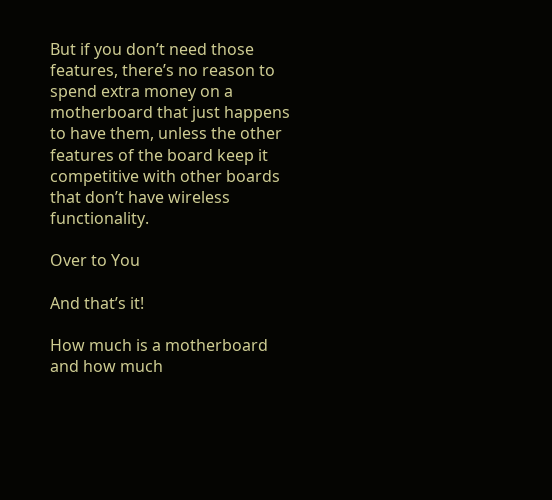But if you don’t need those features, there’s no reason to spend extra money on a motherboard that just happens to have them, unless the other features of the board keep it competitive with other boards that don’t have wireless functionality.

Over to You

And that’s it!

How much is a motherboard and how much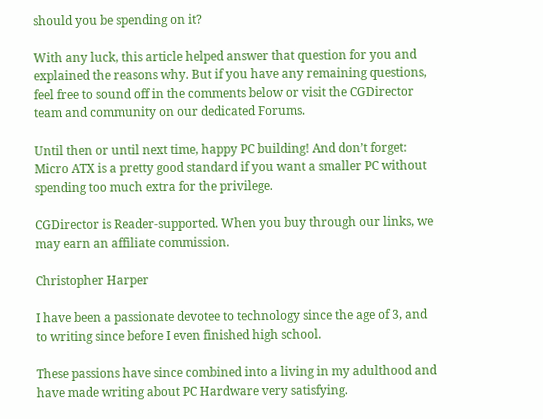should you be spending on it?

With any luck, this article helped answer that question for you and explained the reasons why. But if you have any remaining questions, feel free to sound off in the comments below or visit the CGDirector team and community on our dedicated Forums.

Until then or until next time, happy PC building! And don’t forget: Micro ATX is a pretty good standard if you want a smaller PC without spending too much extra for the privilege.

CGDirector is Reader-supported. When you buy through our links, we may earn an affiliate commission.

Christopher Harper

I have been a passionate devotee to technology since the age of 3, and to writing since before I even finished high school.

These passions have since combined into a living in my adulthood and have made writing about PC Hardware very satisfying.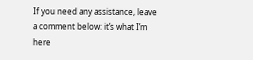If you need any assistance, leave a comment below: it’s what I’m here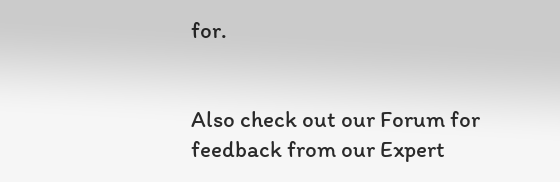for.


Also check out our Forum for feedback from our Expert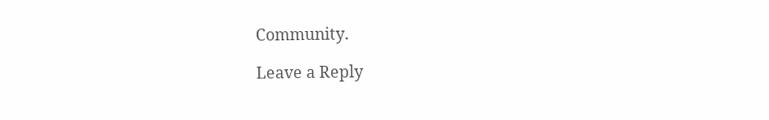Community.

Leave a Reply